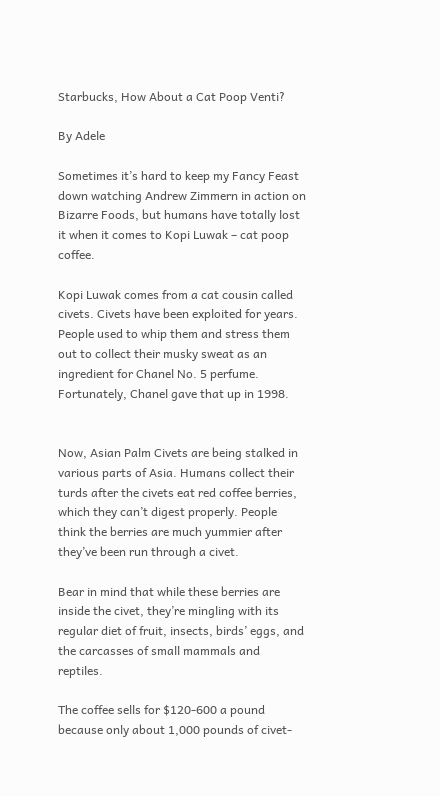Starbucks, How About a Cat Poop Venti?

By Adele

Sometimes it’s hard to keep my Fancy Feast down watching Andrew Zimmern in action on Bizarre Foods, but humans have totally lost it when it comes to Kopi Luwak – cat poop coffee.

Kopi Luwak comes from a cat cousin called civets. Civets have been exploited for years. People used to whip them and stress them out to collect their musky sweat as an ingredient for Chanel No. 5 perfume. Fortunately, Chanel gave that up in 1998.


Now, Asian Palm Civets are being stalked in various parts of Asia. Humans collect their turds after the civets eat red coffee berries, which they can’t digest properly. People think the berries are much yummier after they’ve been run through a civet.

Bear in mind that while these berries are inside the civet, they’re mingling with its regular diet of fruit, insects, birds’ eggs, and the carcasses of small mammals and reptiles.

The coffee sells for $120-600 a pound because only about 1,000 pounds of civet-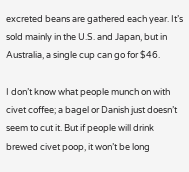excreted beans are gathered each year. It’s sold mainly in the U.S. and Japan, but in Australia, a single cup can go for $46.

I don’t know what people munch on with civet coffee; a bagel or Danish just doesn’t seem to cut it. But if people will drink brewed civet poop, it won’t be long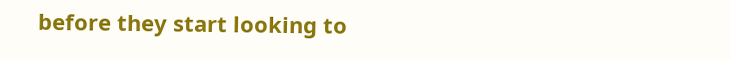before they start looking to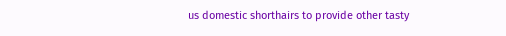us domestic shorthairs to provide other tasty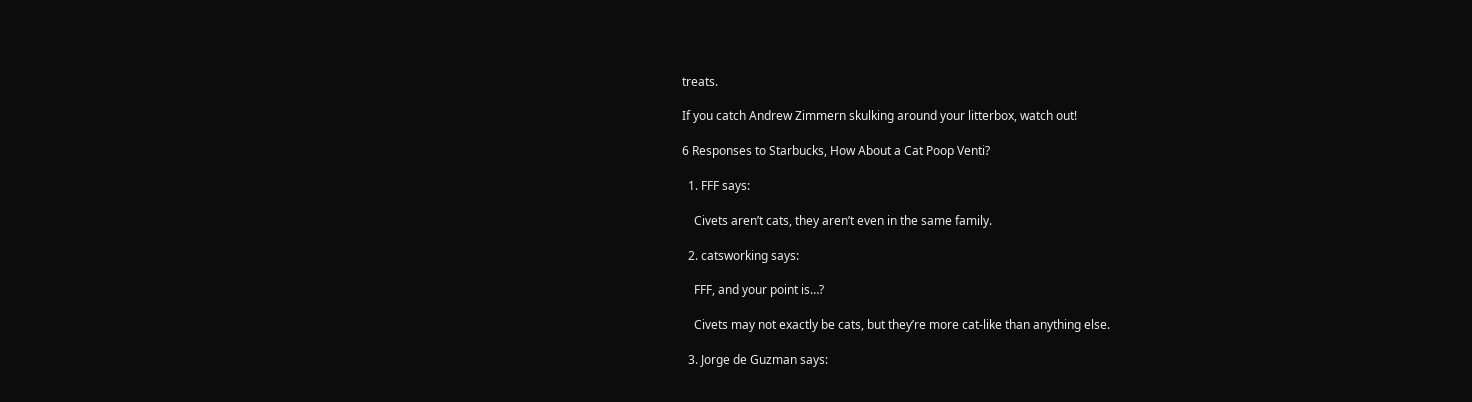treats.

If you catch Andrew Zimmern skulking around your litterbox, watch out!

6 Responses to Starbucks, How About a Cat Poop Venti?

  1. FFF says:

    Civets aren’t cats, they aren’t even in the same family.

  2. catsworking says:

    FFF, and your point is…?

    Civets may not exactly be cats, but they’re more cat-like than anything else.

  3. Jorge de Guzman says: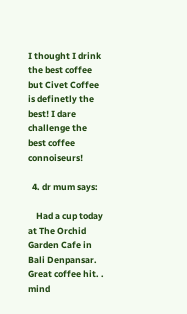I thought I drink the best coffee but Civet Coffee is definetly the best! I dare challenge the best coffee connoiseurs!

  4. dr mum says:

    Had a cup today at The Orchid Garden Cafe in Bali Denpansar. Great coffee hit. . mind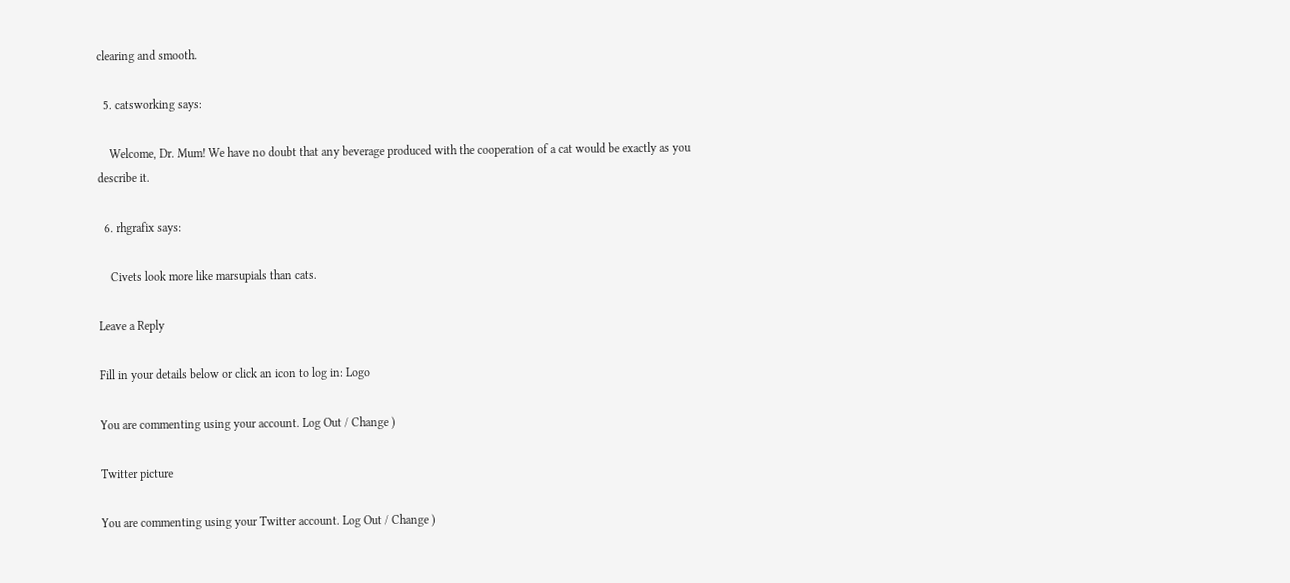clearing and smooth.

  5. catsworking says:

    Welcome, Dr. Mum! We have no doubt that any beverage produced with the cooperation of a cat would be exactly as you describe it.

  6. rhgrafix says:

    Civets look more like marsupials than cats.

Leave a Reply

Fill in your details below or click an icon to log in: Logo

You are commenting using your account. Log Out / Change )

Twitter picture

You are commenting using your Twitter account. Log Out / Change )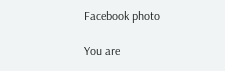Facebook photo

You are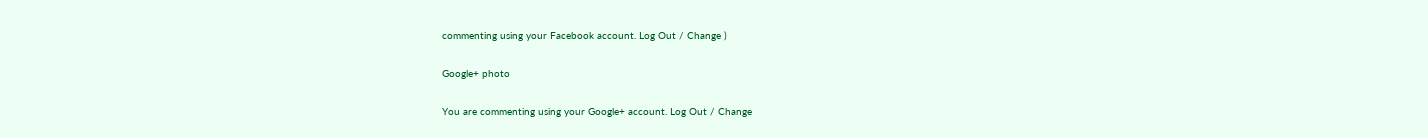commenting using your Facebook account. Log Out / Change )

Google+ photo

You are commenting using your Google+ account. Log Out / Change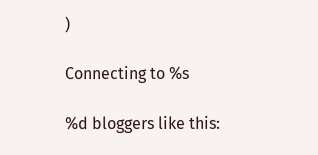)

Connecting to %s

%d bloggers like this: